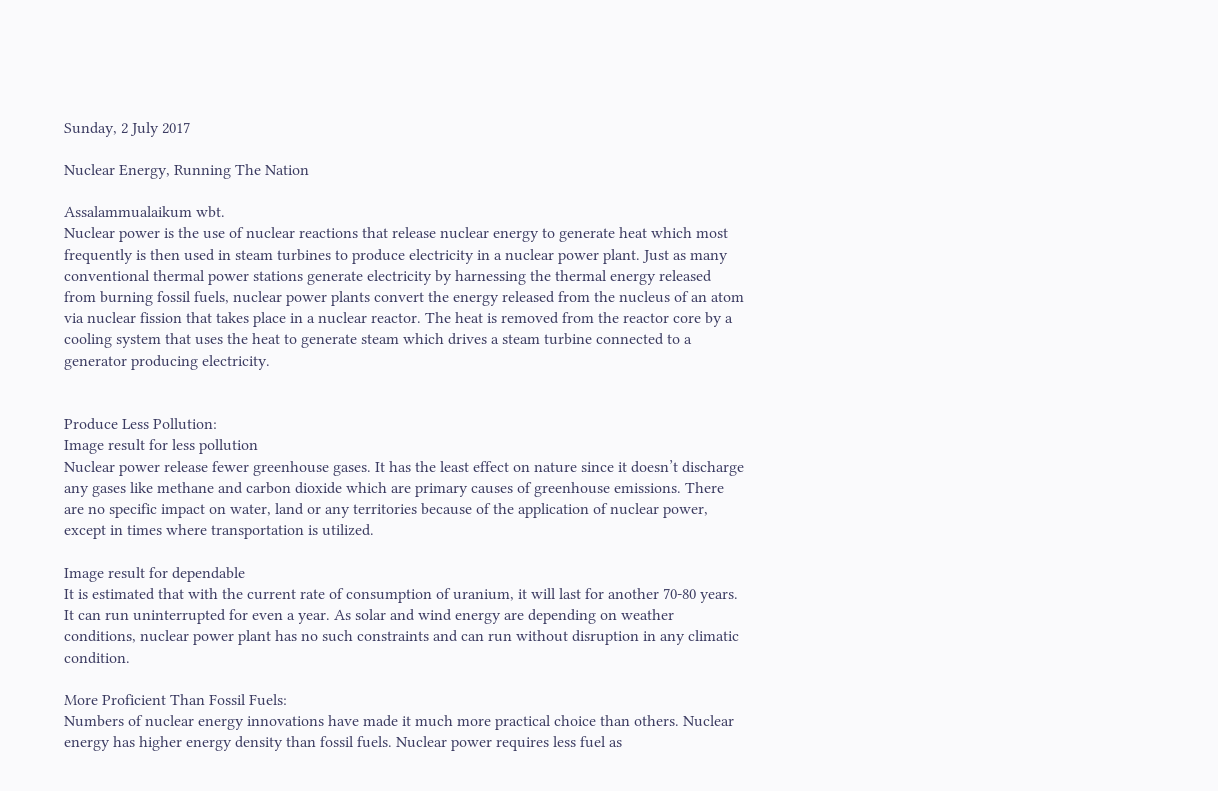Sunday, 2 July 2017

Nuclear Energy, Running The Nation

Assalammualaikum wbt.
Nuclear power is the use of nuclear reactions that release nuclear energy to generate heat which most frequently is then used in steam turbines to produce electricity in a nuclear power plant. Just as many conventional thermal power stations generate electricity by harnessing the thermal energy released from burning fossil fuels, nuclear power plants convert the energy released from the nucleus of an atom via nuclear fission that takes place in a nuclear reactor. The heat is removed from the reactor core by a cooling system that uses the heat to generate steam which drives a steam turbine connected to a generator producing electricity.


Produce Less Pollution:
Image result for less pollution
Nuclear power release fewer greenhouse gases. It has the least effect on nature since it doesn’t discharge any gases like methane and carbon dioxide which are primary causes of greenhouse emissions. There are no specific impact on water, land or any territories because of the application of nuclear power, except in times where transportation is utilized.

Image result for dependable
It is estimated that with the current rate of consumption of uranium, it will last for another 70-80 years. It can run uninterrupted for even a year. As solar and wind energy are depending on weather conditions, nuclear power plant has no such constraints and can run without disruption in any climatic condition.

More Proficient Than Fossil Fuels:
Numbers of nuclear energy innovations have made it much more practical choice than others. Nuclear energy has higher energy density than fossil fuels. Nuclear power requires less fuel as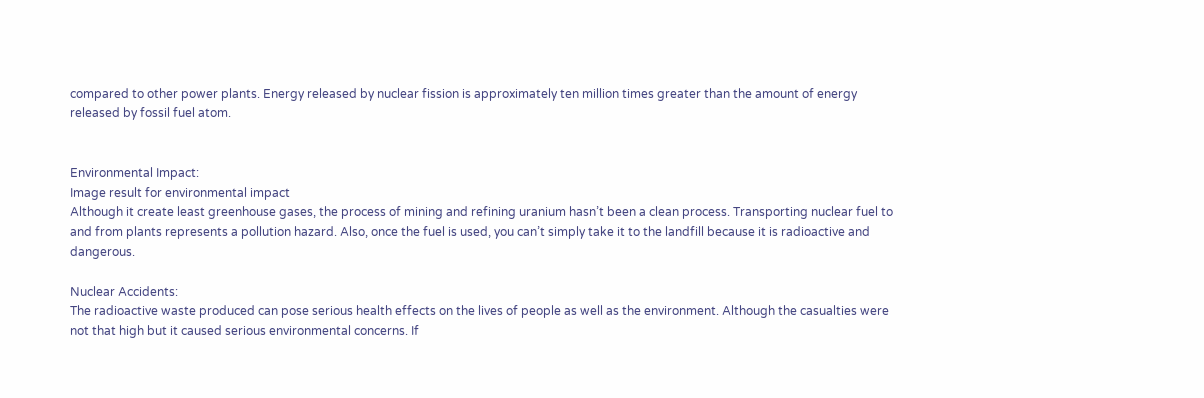compared to other power plants. Energy released by nuclear fission is approximately ten million times greater than the amount of energy released by fossil fuel atom.


Environmental Impact:
Image result for environmental impact
Although it create least greenhouse gases, the process of mining and refining uranium hasn’t been a clean process. Transporting nuclear fuel to and from plants represents a pollution hazard. Also, once the fuel is used, you can’t simply take it to the landfill because it is radioactive and dangerous.

Nuclear Accidents:
The radioactive waste produced can pose serious health effects on the lives of people as well as the environment. Although the casualties were not that high but it caused serious environmental concerns. If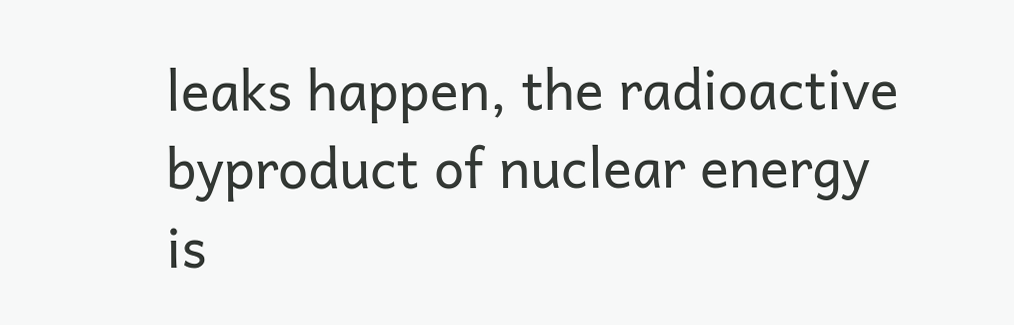leaks happen, the radioactive byproduct of nuclear energy is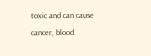toxic and can cause cancer, blood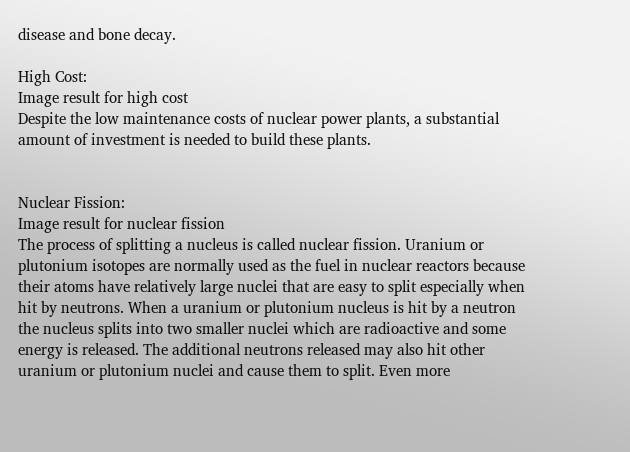disease and bone decay.

High Cost:
Image result for high cost
Despite the low maintenance costs of nuclear power plants, a substantial amount of investment is needed to build these plants.


Nuclear Fission:
Image result for nuclear fission
The process of splitting a nucleus is called nuclear fission. Uranium or plutonium isotopes are normally used as the fuel in nuclear reactors because their atoms have relatively large nuclei that are easy to split especially when hit by neutrons. When a uranium or plutonium nucleus is hit by a neutron the nucleus splits into two smaller nuclei which are radioactive and some energy is released. The additional neutrons released may also hit other uranium or plutonium nuclei and cause them to split. Even more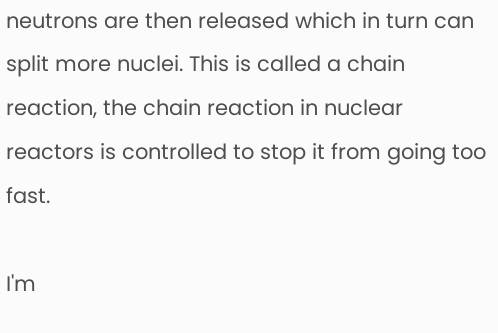neutrons are then released which in turn can split more nuclei. This is called a chain reaction, the chain reaction in nuclear reactors is controlled to stop it from going too fast.

I'm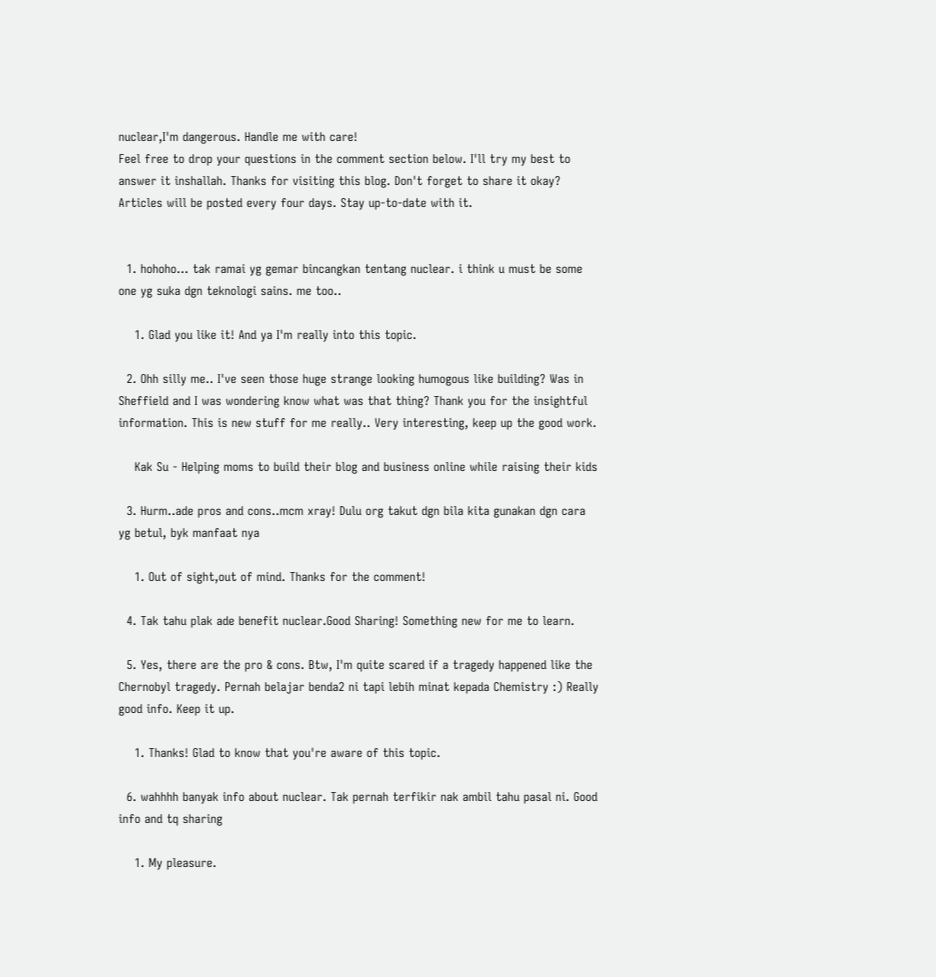nuclear,I'm dangerous. Handle me with care!
Feel free to drop your questions in the comment section below. I'll try my best to answer it inshallah. Thanks for visiting this blog. Don't forget to share it okay? Articles will be posted every four days. Stay up-to-date with it.


  1. hohoho... tak ramai yg gemar bincangkan tentang nuclear. i think u must be some one yg suka dgn teknologi sains. me too..

    1. Glad you like it! And ya I'm really into this topic.

  2. Ohh silly me.. I've seen those huge strange looking humogous like building? Was in Sheffield and I was wondering know what was that thing? Thank you for the insightful information. This is new stuff for me really.. Very interesting, keep up the good work.

    Kak Su - Helping moms to build their blog and business online while raising their kids

  3. Hurm..ade pros and cons..mcm xray! Dulu org takut dgn bila kita gunakan dgn cara yg betul, byk manfaat nya

    1. Out of sight,out of mind. Thanks for the comment!

  4. Tak tahu plak ade benefit nuclear.Good Sharing! Something new for me to learn.

  5. Yes, there are the pro & cons. Btw, I'm quite scared if a tragedy happened like the Chernobyl tragedy. Pernah belajar benda2 ni tapi lebih minat kepada Chemistry :) Really good info. Keep it up.

    1. Thanks! Glad to know that you're aware of this topic.

  6. wahhhh banyak info about nuclear. Tak pernah terfikir nak ambil tahu pasal ni. Good info and tq sharing

    1. My pleasure.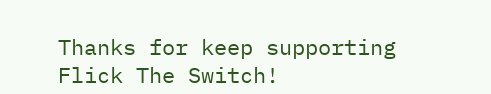Thanks for keep supporting Flick The Switch!